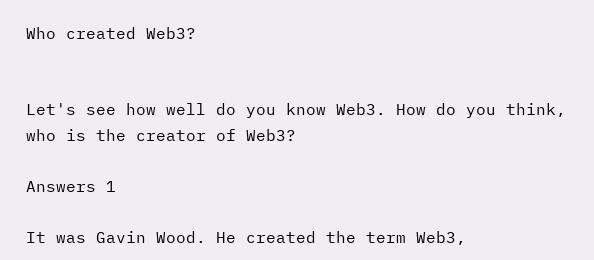Who created Web3?


Let's see how well do you know Web3. How do you think, who is the creator of Web3?

Answers 1

It was Gavin Wood. He created the term Web3,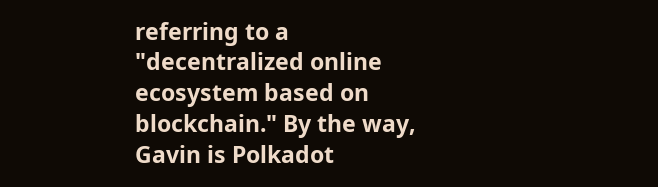referring to a "decentralized online ecosystem based on blockchain." By the way, Gavin is Polkadot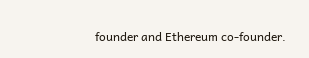founder and Ethereum co-founder.